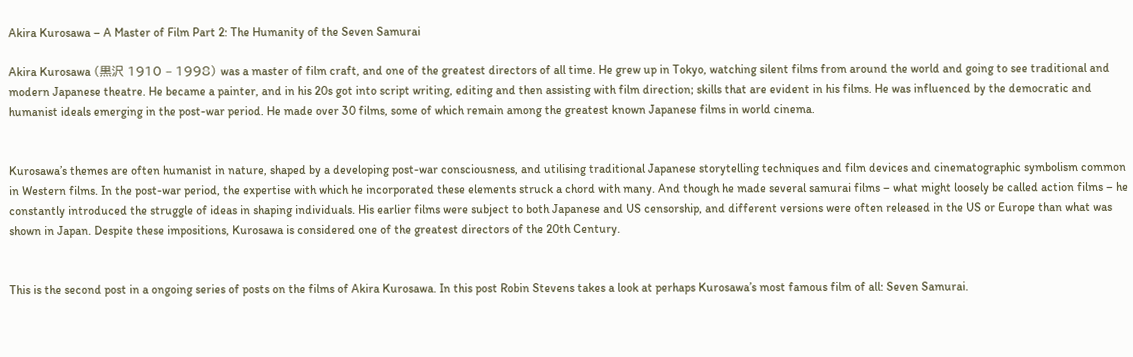Akira Kurosawa – A Master of Film Part 2: The Humanity of the Seven Samurai

Akira Kurosawa (黒沢 1910 – 1998) was a master of film craft, and one of the greatest directors of all time. He grew up in Tokyo, watching silent films from around the world and going to see traditional and modern Japanese theatre. He became a painter, and in his 20s got into script writing, editing and then assisting with film direction; skills that are evident in his films. He was influenced by the democratic and humanist ideals emerging in the post-war period. He made over 30 films, some of which remain among the greatest known Japanese films in world cinema.


Kurosawa’s themes are often humanist in nature, shaped by a developing post-war consciousness, and utilising traditional Japanese storytelling techniques and film devices and cinematographic symbolism common in Western films. In the post-war period, the expertise with which he incorporated these elements struck a chord with many. And though he made several samurai films – what might loosely be called action films – he constantly introduced the struggle of ideas in shaping individuals. His earlier films were subject to both Japanese and US censorship, and different versions were often released in the US or Europe than what was shown in Japan. Despite these impositions, Kurosawa is considered one of the greatest directors of the 20th Century.


This is the second post in a ongoing series of posts on the films of Akira Kurosawa. In this post Robin Stevens takes a look at perhaps Kurosawa’s most famous film of all: Seven Samurai.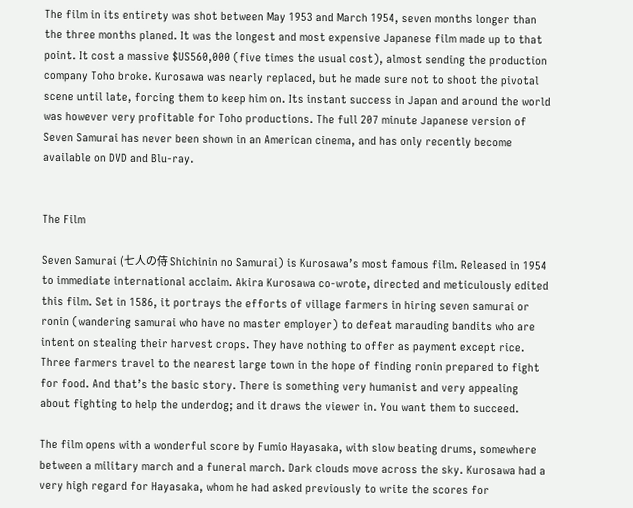The film in its entirety was shot between May 1953 and March 1954, seven months longer than the three months planed. It was the longest and most expensive Japanese film made up to that point. It cost a massive $US560,000 (five times the usual cost), almost sending the production company Toho broke. Kurosawa was nearly replaced, but he made sure not to shoot the pivotal scene until late, forcing them to keep him on. Its instant success in Japan and around the world was however very profitable for Toho productions. The full 207 minute Japanese version of Seven Samurai has never been shown in an American cinema, and has only recently become available on DVD and Blu-ray.


The Film

Seven Samurai (七人の侍 Shichinin no Samurai) is Kurosawa’s most famous film. Released in 1954 to immediate international acclaim. Akira Kurosawa co-wrote, directed and meticulously edited this film. Set in 1586, it portrays the efforts of village farmers in hiring seven samurai or ronin (wandering samurai who have no master employer) to defeat marauding bandits who are intent on stealing their harvest crops. They have nothing to offer as payment except rice. Three farmers travel to the nearest large town in the hope of finding ronin prepared to fight for food. And that’s the basic story. There is something very humanist and very appealing about fighting to help the underdog; and it draws the viewer in. You want them to succeed.

The film opens with a wonderful score by Fumio Hayasaka, with slow beating drums, somewhere between a military march and a funeral march. Dark clouds move across the sky. Kurosawa had a very high regard for Hayasaka, whom he had asked previously to write the scores for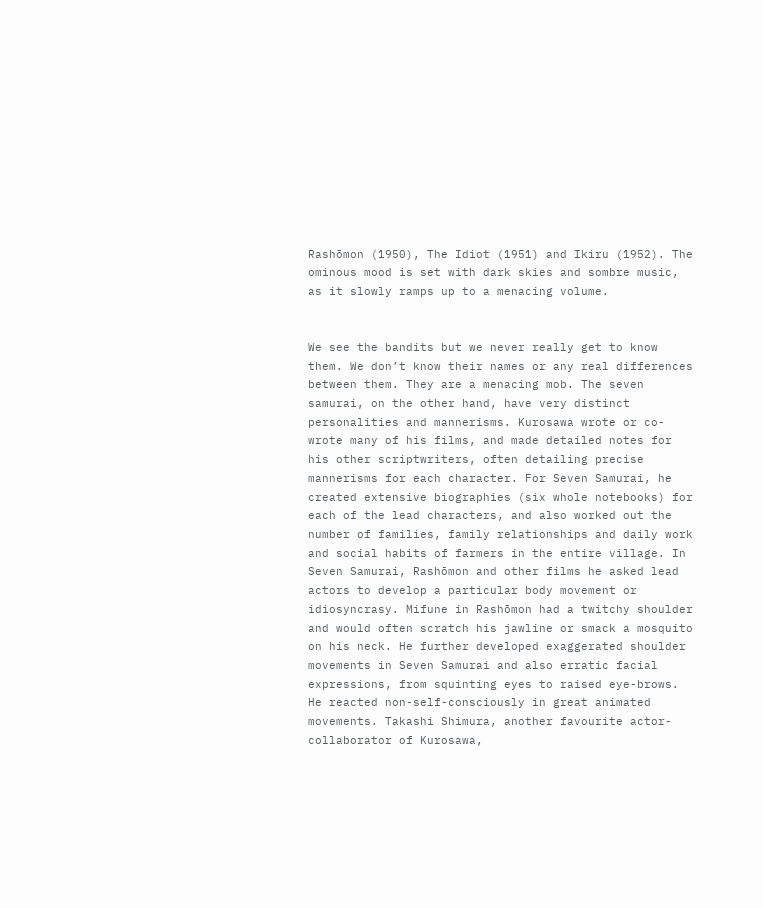Rashōmon (1950), The Idiot (1951) and Ikiru (1952). The ominous mood is set with dark skies and sombre music, as it slowly ramps up to a menacing volume.


We see the bandits but we never really get to know them. We don’t know their names or any real differences between them. They are a menacing mob. The seven samurai, on the other hand, have very distinct personalities and mannerisms. Kurosawa wrote or co-wrote many of his films, and made detailed notes for his other scriptwriters, often detailing precise mannerisms for each character. For Seven Samurai, he created extensive biographies (six whole notebooks) for each of the lead characters, and also worked out the number of families, family relationships and daily work and social habits of farmers in the entire village. In Seven Samurai, Rashōmon and other films he asked lead actors to develop a particular body movement or idiosyncrasy. Mifune in Rashōmon had a twitchy shoulder and would often scratch his jawline or smack a mosquito on his neck. He further developed exaggerated shoulder movements in Seven Samurai and also erratic facial expressions, from squinting eyes to raised eye-brows. He reacted non-self-consciously in great animated movements. Takashi Shimura, another favourite actor-collaborator of Kurosawa,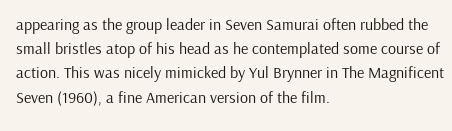appearing as the group leader in Seven Samurai often rubbed the small bristles atop of his head as he contemplated some course of action. This was nicely mimicked by Yul Brynner in The Magnificent Seven (1960), a fine American version of the film.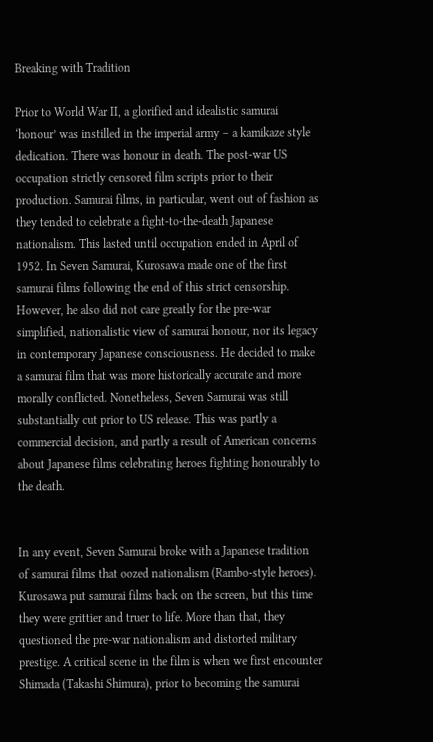Breaking with Tradition

Prior to World War II, a glorified and idealistic samurai ‘honour’ was instilled in the imperial army – a kamikaze style dedication. There was honour in death. The post-war US occupation strictly censored film scripts prior to their production. Samurai films, in particular, went out of fashion as they tended to celebrate a fight-to-the-death Japanese nationalism. This lasted until occupation ended in April of 1952. In Seven Samurai, Kurosawa made one of the first samurai films following the end of this strict censorship. However, he also did not care greatly for the pre-war simplified, nationalistic view of samurai honour, nor its legacy in contemporary Japanese consciousness. He decided to make a samurai film that was more historically accurate and more morally conflicted. Nonetheless, Seven Samurai was still substantially cut prior to US release. This was partly a commercial decision, and partly a result of American concerns about Japanese films celebrating heroes fighting honourably to the death.


In any event, Seven Samurai broke with a Japanese tradition of samurai films that oozed nationalism (Rambo-style heroes). Kurosawa put samurai films back on the screen, but this time they were grittier and truer to life. More than that, they questioned the pre-war nationalism and distorted military prestige. A critical scene in the film is when we first encounter Shimada (Takashi Shimura), prior to becoming the samurai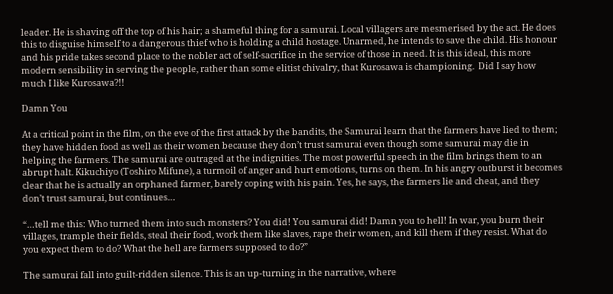leader. He is shaving off the top of his hair; a shameful thing for a samurai. Local villagers are mesmerised by the act. He does this to disguise himself to a dangerous thief who is holding a child hostage. Unarmed, he intends to save the child. His honour and his pride takes second place to the nobler act of self-sacrifice in the service of those in need. It is this ideal, this more modern sensibility in serving the people, rather than some elitist chivalry, that Kurosawa is championing.  Did I say how much I like Kurosawa?!!

Damn You

At a critical point in the film, on the eve of the first attack by the bandits, the Samurai learn that the farmers have lied to them; they have hidden food as well as their women because they don’t trust samurai even though some samurai may die in helping the farmers. The samurai are outraged at the indignities. The most powerful speech in the film brings them to an abrupt halt. Kikuchiyo (Toshiro Mifune), a turmoil of anger and hurt emotions, turns on them. In his angry outburst it becomes clear that he is actually an orphaned farmer, barely coping with his pain. Yes, he says, the farmers lie and cheat, and they don’t trust samurai, but continues…

“…tell me this: Who turned them into such monsters? You did! You samurai did! Damn you to hell! In war, you burn their villages, trample their fields, steal their food, work them like slaves, rape their women, and kill them if they resist. What do you expect them to do? What the hell are farmers supposed to do?”

The samurai fall into guilt-ridden silence. This is an up-turning in the narrative, where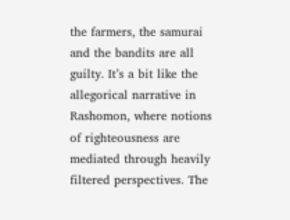the farmers, the samurai and the bandits are all guilty. It’s a bit like the allegorical narrative in Rashomon, where notions of righteousness are mediated through heavily filtered perspectives. The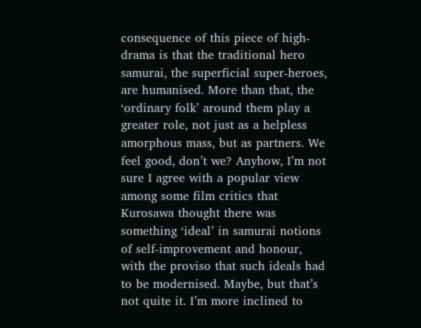consequence of this piece of high-drama is that the traditional hero samurai, the superficial super-heroes, are humanised. More than that, the ‘ordinary folk’ around them play a greater role, not just as a helpless amorphous mass, but as partners. We feel good, don’t we? Anyhow, I’m not sure I agree with a popular view among some film critics that Kurosawa thought there was something ‘ideal’ in samurai notions of self-improvement and honour, with the proviso that such ideals had to be modernised. Maybe, but that’s not quite it. I’m more inclined to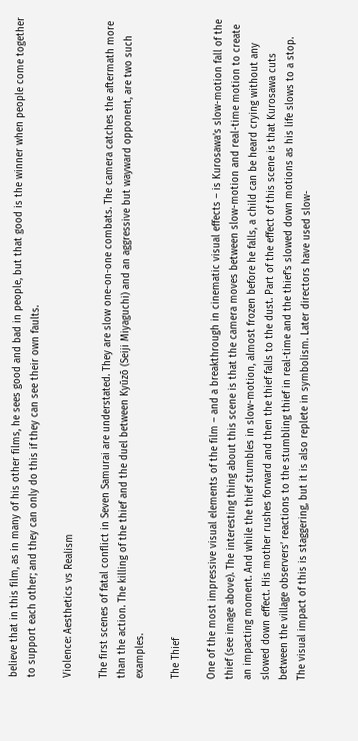believe that in this film, as in many of his other films, he sees good and bad in people, but that good is the winner when people come together to support each other; and they can only do this if they can see their own faults.

Violence: Aesthetics vs Realism

The first scenes of fatal conflict in Seven Samurai are understated. They are slow one-on-one combats. The camera catches the aftermath more than the action. The killing of the thief and the duel between Kyūzō (Seiji Miyaguchi) and an aggressive but wayward opponent, are two such examples.

The Thief

One of the most impressive visual elements of the film – and a breakthrough in cinematic visual effects – is Kurosawa’s slow-motion fall of the thief (see image above). The interesting thing about this scene is that the camera moves between slow-motion and real-time motion to create an impacting moment. And while the thief stumbles in slow-motion, almost frozen before he falls, a child can be heard crying without any slowed down effect. His mother rushes forward and then the thief falls to the dust. Part of the effect of this scene is that Kurosawa cuts between the village observers’ reactions to the stumbling thief in real-time and the thief’s slowed down motions as his life slows to a stop. The visual impact of this is staggering, but it is also replete in symbolism. Later directors have used slow-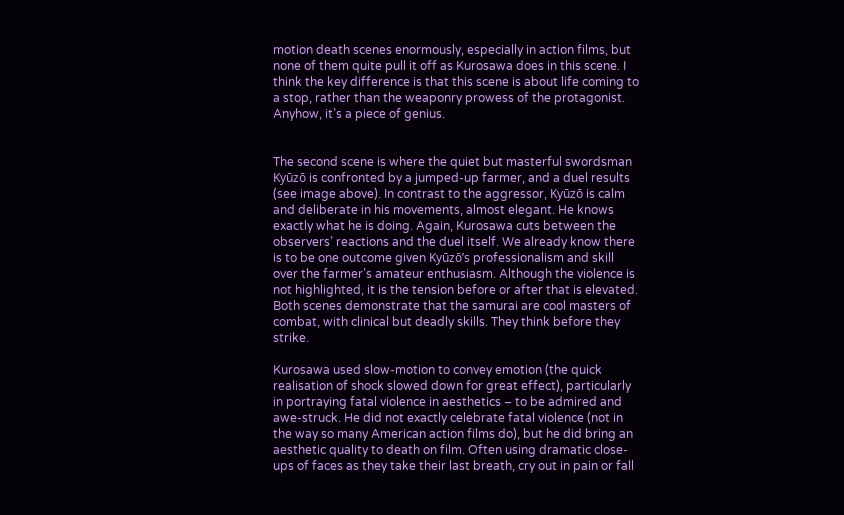motion death scenes enormously, especially in action films, but none of them quite pull it off as Kurosawa does in this scene. I think the key difference is that this scene is about life coming to a stop, rather than the weaponry prowess of the protagonist. Anyhow, it’s a piece of genius.


The second scene is where the quiet but masterful swordsman Kyūzō is confronted by a jumped-up farmer, and a duel results (see image above). In contrast to the aggressor, Kyūzō is calm and deliberate in his movements, almost elegant. He knows exactly what he is doing. Again, Kurosawa cuts between the observers’ reactions and the duel itself. We already know there is to be one outcome given Kyūzō’s professionalism and skill over the farmer’s amateur enthusiasm. Although the violence is not highlighted, it is the tension before or after that is elevated. Both scenes demonstrate that the samurai are cool masters of combat, with clinical but deadly skills. They think before they strike.

Kurosawa used slow-motion to convey emotion (the quick realisation of shock slowed down for great effect), particularly in portraying fatal violence in aesthetics – to be admired and awe-struck. He did not exactly celebrate fatal violence (not in the way so many American action films do), but he did bring an aesthetic quality to death on film. Often using dramatic close-ups of faces as they take their last breath, cry out in pain or fall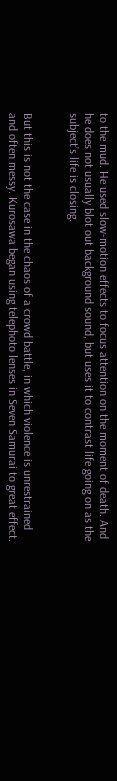to the mud. He used slow-motion effects to focus attention on the moment of death. And he does not usually blot out background sound, but uses it to contrast life going on as the subject’s life is closing.


But this is not the case in the chaos of a crowd battle, in which violence is unrestrained and often messy. Kurosawa began using telephoto lenses in Seven Samurai to great effect.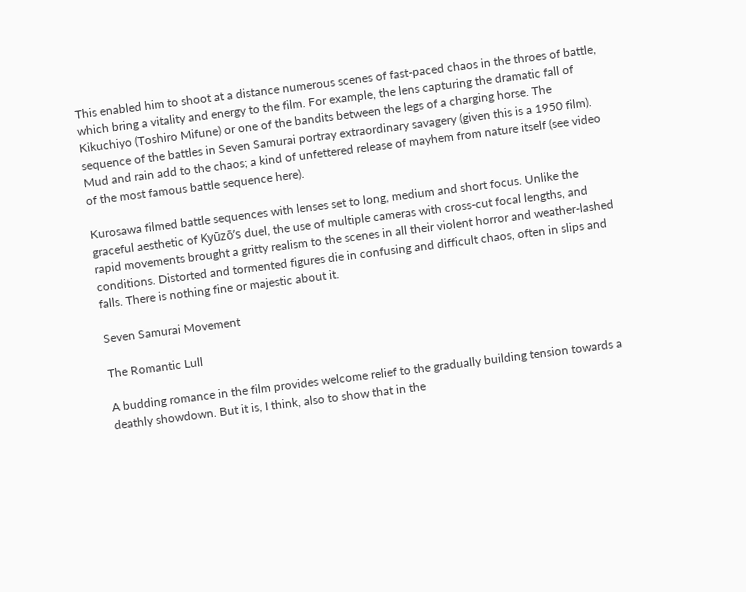This enabled him to shoot at a distance numerous scenes of fast-paced chaos in the throes of battle, which bring a vitality and energy to the film. For example, the lens capturing the dramatic fall of Kikuchiyo (Toshiro Mifune) or one of the bandits between the legs of a charging horse. The sequence of the battles in Seven Samurai portray extraordinary savagery (given this is a 1950 film). Mud and rain add to the chaos; a kind of unfettered release of mayhem from nature itself (see video of the most famous battle sequence here).

Kurosawa filmed battle sequences with lenses set to long, medium and short focus. Unlike the graceful aesthetic of Kyūzō’s duel, the use of multiple cameras with cross-cut focal lengths, and rapid movements brought a gritty realism to the scenes in all their violent horror and weather-lashed conditions. Distorted and tormented figures die in confusing and difficult chaos, often in slips and falls. There is nothing fine or majestic about it.

Seven Samurai Movement

The Romantic Lull

A budding romance in the film provides welcome relief to the gradually building tension towards a deathly showdown. But it is, I think, also to show that in the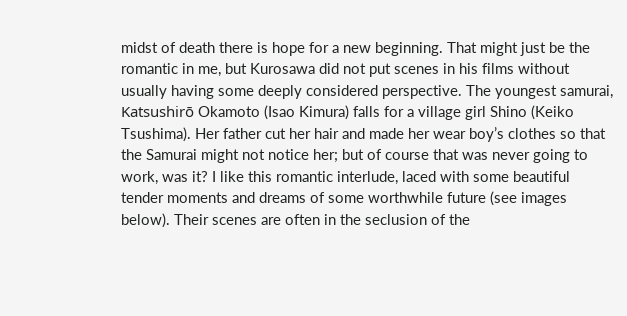midst of death there is hope for a new beginning. That might just be the romantic in me, but Kurosawa did not put scenes in his films without usually having some deeply considered perspective. The youngest samurai, Katsushirō Okamoto (Isao Kimura) falls for a village girl Shino (Keiko Tsushima). Her father cut her hair and made her wear boy’s clothes so that the Samurai might not notice her; but of course that was never going to work, was it? I like this romantic interlude, laced with some beautiful tender moments and dreams of some worthwhile future (see images below). Their scenes are often in the seclusion of the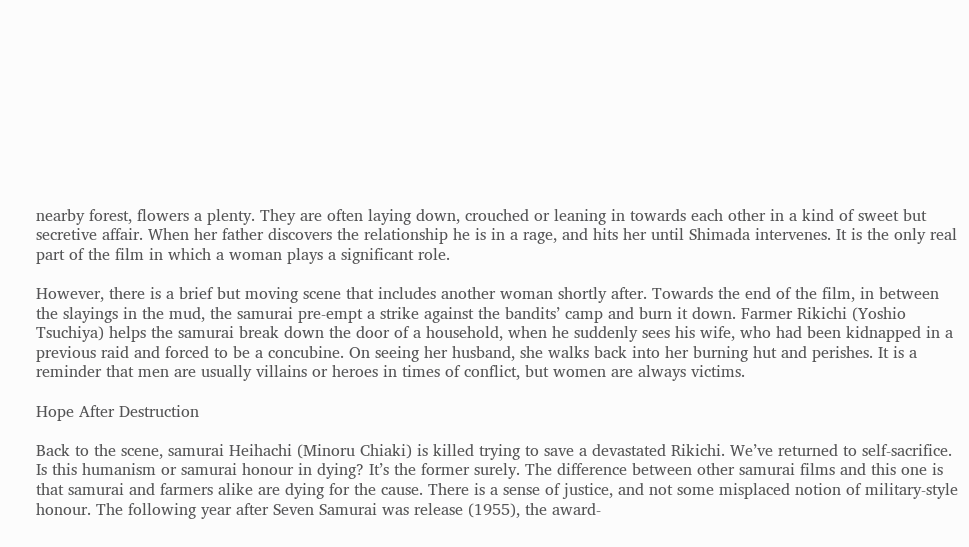nearby forest, flowers a plenty. They are often laying down, crouched or leaning in towards each other in a kind of sweet but secretive affair. When her father discovers the relationship he is in a rage, and hits her until Shimada intervenes. It is the only real part of the film in which a woman plays a significant role.

However, there is a brief but moving scene that includes another woman shortly after. Towards the end of the film, in between the slayings in the mud, the samurai pre-empt a strike against the bandits’ camp and burn it down. Farmer Rikichi (Yoshio Tsuchiya) helps the samurai break down the door of a household, when he suddenly sees his wife, who had been kidnapped in a previous raid and forced to be a concubine. On seeing her husband, she walks back into her burning hut and perishes. It is a reminder that men are usually villains or heroes in times of conflict, but women are always victims.

Hope After Destruction

Back to the scene, samurai Heihachi (Minoru Chiaki) is killed trying to save a devastated Rikichi. We’ve returned to self-sacrifice. Is this humanism or samurai honour in dying? It’s the former surely. The difference between other samurai films and this one is that samurai and farmers alike are dying for the cause. There is a sense of justice, and not some misplaced notion of military-style honour. The following year after Seven Samurai was release (1955), the award-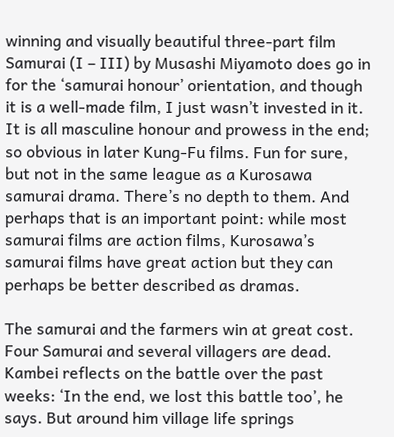winning and visually beautiful three-part film Samurai (I – III) by Musashi Miyamoto does go in for the ‘samurai honour’ orientation, and though it is a well-made film, I just wasn’t invested in it. It is all masculine honour and prowess in the end; so obvious in later Kung-Fu films. Fun for sure, but not in the same league as a Kurosawa samurai drama. There’s no depth to them. And perhaps that is an important point: while most samurai films are action films, Kurosawa’s samurai films have great action but they can perhaps be better described as dramas.

The samurai and the farmers win at great cost. Four Samurai and several villagers are dead. Kambei reflects on the battle over the past weeks: ‘In the end, we lost this battle too’, he says. But around him village life springs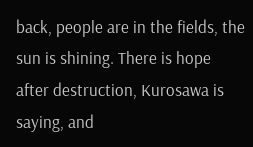back, people are in the fields, the sun is shining. There is hope after destruction, Kurosawa is saying, and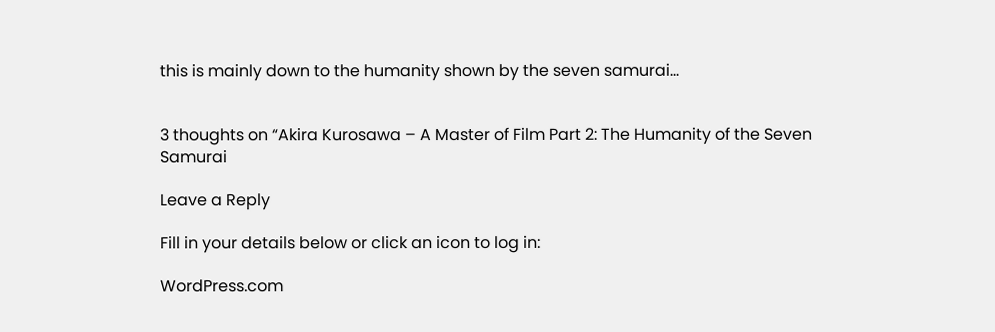this is mainly down to the humanity shown by the seven samurai…


3 thoughts on “Akira Kurosawa – A Master of Film Part 2: The Humanity of the Seven Samurai

Leave a Reply

Fill in your details below or click an icon to log in:

WordPress.com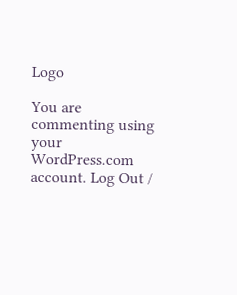Logo

You are commenting using your WordPress.com account. Log Out /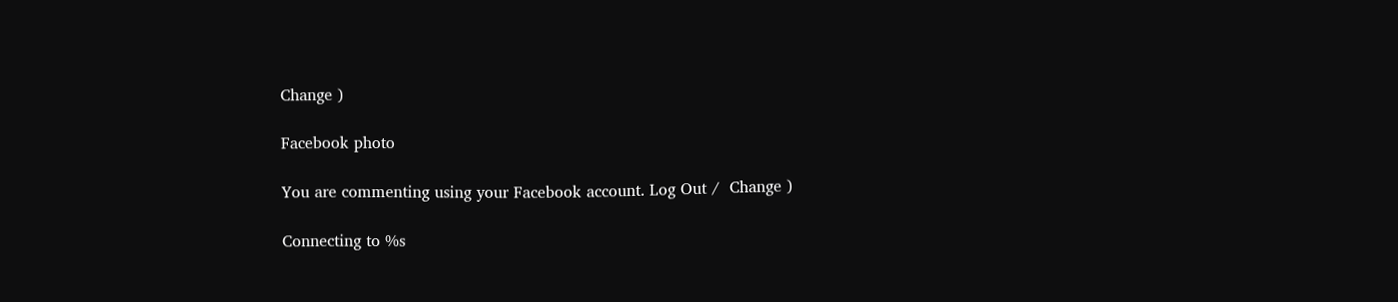Change )

Facebook photo

You are commenting using your Facebook account. Log Out /  Change )

Connecting to %s